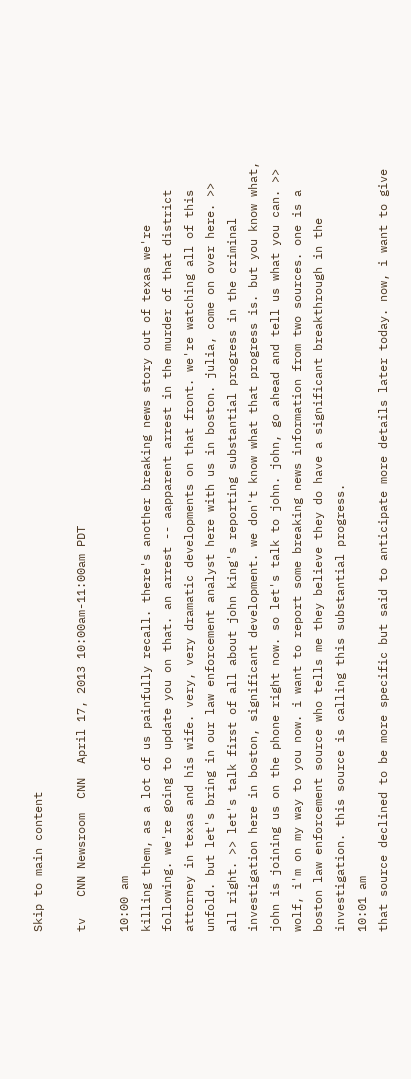Skip to main content

tv   CNN Newsroom  CNN  April 17, 2013 10:00am-11:00am PDT

10:00 am
killing them, as a lot of us painfully recall. there's another breaking news story out of texas we're following. we're going to update you on that. an arrest -- aapparent arrest in the murder of that district attorney in texas and his wife. very, very dramatic developments on that front. we're watching all of this unfold. but let's bring in our law enforcement analyst here with us in boston. julia, come on over here. >> all right. >> let's talk first of all about john king's reporting substantial progress in the criminal investigation here in boston, significant development. we don't know what that progress is. but you know what, john is joining us on the phone right now. so let's talk to john. john, go ahead and tell us what you can. >> wolf, i'm on my way to you now. i want to report some breaking news information from two sources. one is a boston law enforcement source who tells me they believe they do have a significant breakthrough in the investigation. this source is calling this substantial progress.
10:01 am
that source declined to be more specific but said to anticipate more details later today. now, i want to give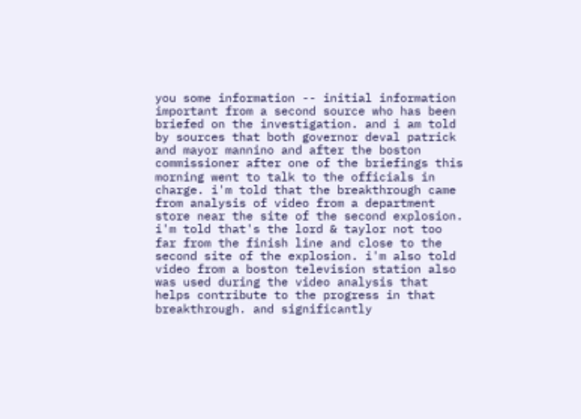you some information -- initial information important from a second source who has been briefed on the investigation. and i am told by sources that both governor deval patrick and mayor mannino and after the boston commissioner after one of the briefings this morning went to talk to the officials in charge. i'm told that the breakthrough came from analysis of video from a department store near the site of the second explosion. i'm told that's the lord & taylor not too far from the finish line and close to the second site of the explosion. i'm also told video from a boston television station also was used during the video analysis that helps contribute to the progress in that breakthrough. and significantly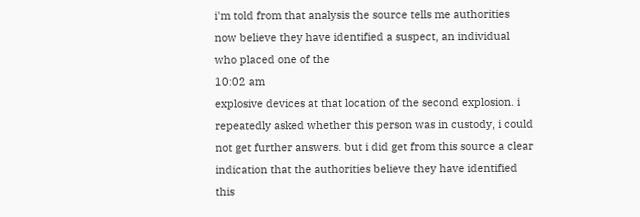i'm told from that analysis the source tells me authorities now believe they have identified a suspect, an individual who placed one of the
10:02 am
explosive devices at that location of the second explosion. i repeatedly asked whether this person was in custody, i could not get further answers. but i did get from this source a clear indication that the authorities believe they have identified this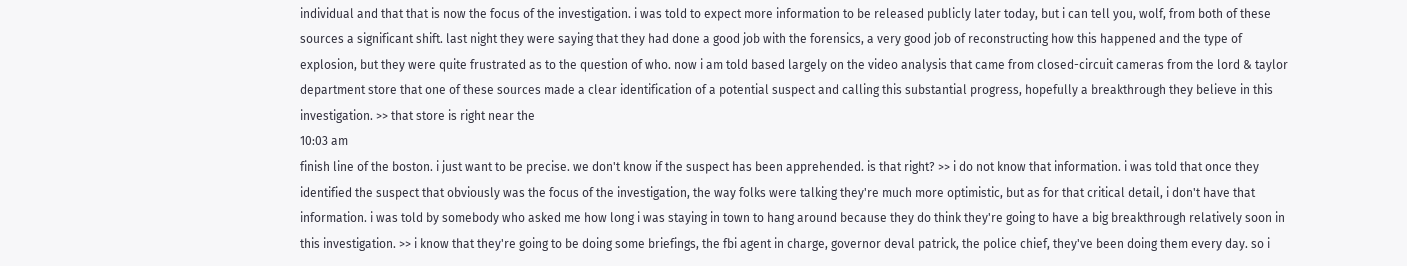individual and that that is now the focus of the investigation. i was told to expect more information to be released publicly later today, but i can tell you, wolf, from both of these sources a significant shift. last night they were saying that they had done a good job with the forensics, a very good job of reconstructing how this happened and the type of explosion, but they were quite frustrated as to the question of who. now i am told based largely on the video analysis that came from closed-circuit cameras from the lord & taylor department store that one of these sources made a clear identification of a potential suspect and calling this substantial progress, hopefully a breakthrough they believe in this investigation. >> that store is right near the
10:03 am
finish line of the boston. i just want to be precise. we don't know if the suspect has been apprehended. is that right? >> i do not know that information. i was told that once they identified the suspect that obviously was the focus of the investigation, the way folks were talking they're much more optimistic, but as for that critical detail, i don't have that information. i was told by somebody who asked me how long i was staying in town to hang around because they do think they're going to have a big breakthrough relatively soon in this investigation. >> i know that they're going to be doing some briefings, the fbi agent in charge, governor deval patrick, the police chief, they've been doing them every day. so i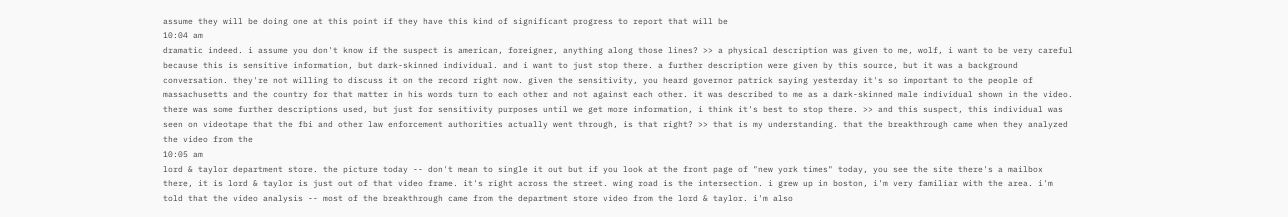assume they will be doing one at this point if they have this kind of significant progress to report that will be
10:04 am
dramatic indeed. i assume you don't know if the suspect is american, foreigner, anything along those lines? >> a physical description was given to me, wolf, i want to be very careful because this is sensitive information, but dark-skinned individual. and i want to just stop there. a further description were given by this source, but it was a background conversation. they're not willing to discuss it on the record right now. given the sensitivity, you heard governor patrick saying yesterday it's so important to the people of massachusetts and the country for that matter in his words turn to each other and not against each other. it was described to me as a dark-skinned male individual shown in the video. there was some further descriptions used, but just for sensitivity purposes until we get more information, i think it's best to stop there. >> and this suspect, this individual was seen on videotape that the fbi and other law enforcement authorities actually went through, is that right? >> that is my understanding. that the breakthrough came when they analyzed the video from the
10:05 am
lord & taylor department store. the picture today -- don't mean to single it out but if you look at the front page of "new york times" today, you see the site there's a mailbox there, it is lord & taylor is just out of that video frame. it's right across the street. wing road is the intersection. i grew up in boston, i'm very familiar with the area. i'm told that the video analysis -- most of the breakthrough came from the department store video from the lord & taylor. i'm also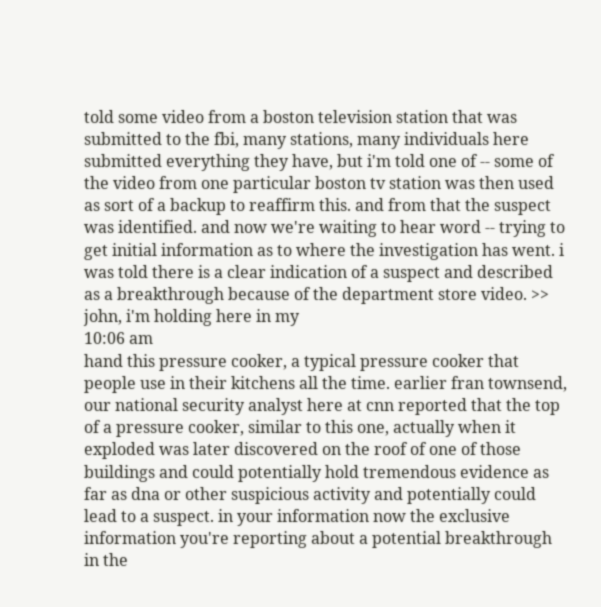told some video from a boston television station that was submitted to the fbi, many stations, many individuals here submitted everything they have, but i'm told one of -- some of the video from one particular boston tv station was then used as sort of a backup to reaffirm this. and from that the suspect was identified. and now we're waiting to hear word -- trying to get initial information as to where the investigation has went. i was told there is a clear indication of a suspect and described as a breakthrough because of the department store video. >> john, i'm holding here in my
10:06 am
hand this pressure cooker, a typical pressure cooker that people use in their kitchens all the time. earlier fran townsend, our national security analyst here at cnn reported that the top of a pressure cooker, similar to this one, actually when it exploded was later discovered on the roof of one of those buildings and could potentially hold tremendous evidence as far as dna or other suspicious activity and potentially could lead to a suspect. in your information now the exclusive information you're reporting about a potential breakthrough in the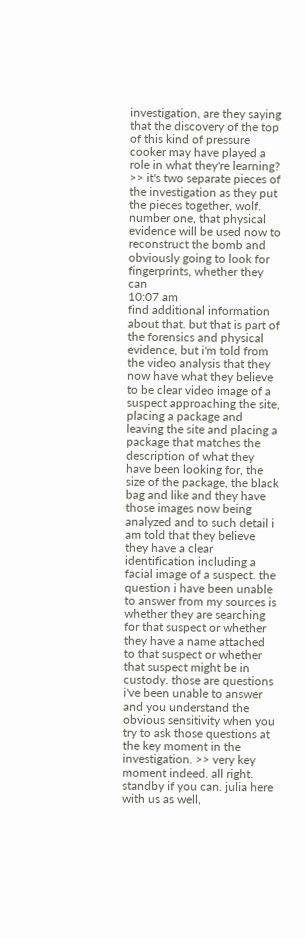investigation, are they saying that the discovery of the top of this kind of pressure cooker may have played a role in what they're learning? >> it's two separate pieces of the investigation as they put the pieces together, wolf. number one, that physical evidence will be used now to reconstruct the bomb and obviously going to look for fingerprints, whether they can
10:07 am
find additional information about that. but that is part of the forensics and physical evidence, but i'm told from the video analysis that they now have what they believe to be clear video image of a suspect approaching the site, placing a package and leaving the site and placing a package that matches the description of what they have been looking for, the size of the package, the black bag and like and they have those images now being analyzed and to such detail i am told that they believe they have a clear identification including a facial image of a suspect. the question i have been unable to answer from my sources is whether they are searching for that suspect or whether they have a name attached to that suspect or whether that suspect might be in custody. those are questions i've been unable to answer and you understand the obvious sensitivity when you try to ask those questions at the key moment in the investigation. >> very key moment indeed. all right. standby if you can. julia here with us as well,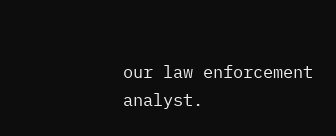our law enforcement analyst.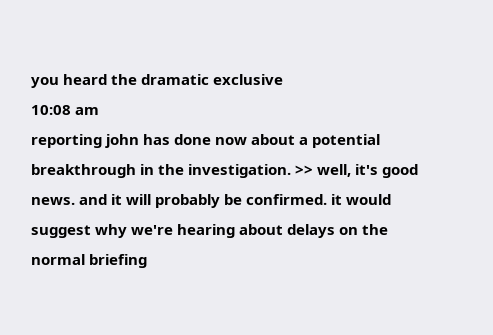you heard the dramatic exclusive
10:08 am
reporting john has done now about a potential breakthrough in the investigation. >> well, it's good news. and it will probably be confirmed. it would suggest why we're hearing about delays on the normal briefing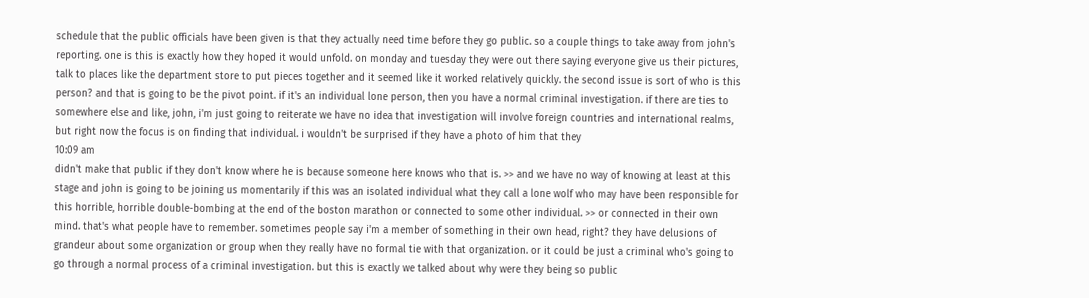schedule that the public officials have been given is that they actually need time before they go public. so a couple things to take away from john's reporting. one is this is exactly how they hoped it would unfold. on monday and tuesday they were out there saying everyone give us their pictures, talk to places like the department store to put pieces together and it seemed like it worked relatively quickly. the second issue is sort of who is this person? and that is going to be the pivot point. if it's an individual lone person, then you have a normal criminal investigation. if there are ties to somewhere else and like, john, i'm just going to reiterate we have no idea that investigation will involve foreign countries and international realms, but right now the focus is on finding that individual. i wouldn't be surprised if they have a photo of him that they
10:09 am
didn't make that public if they don't know where he is because someone here knows who that is. >> and we have no way of knowing at least at this stage and john is going to be joining us momentarily if this was an isolated individual what they call a lone wolf who may have been responsible for this horrible, horrible double-bombing at the end of the boston marathon or connected to some other individual. >> or connected in their own mind. that's what people have to remember. sometimes people say i'm a member of something in their own head, right? they have delusions of grandeur about some organization or group when they really have no formal tie with that organization. or it could be just a criminal who's going to go through a normal process of a criminal investigation. but this is exactly we talked about why were they being so public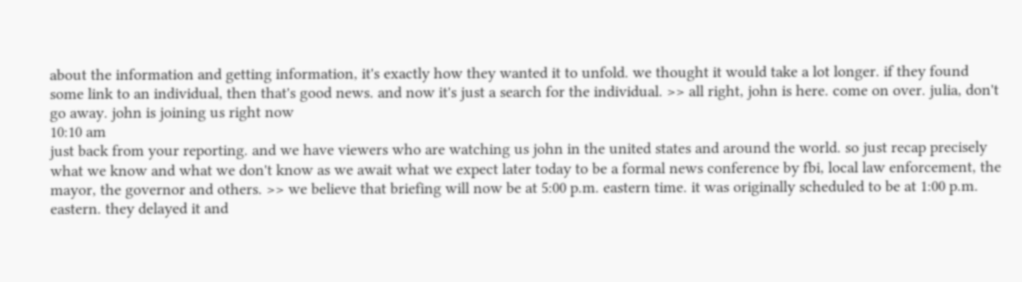about the information and getting information, it's exactly how they wanted it to unfold. we thought it would take a lot longer. if they found some link to an individual, then that's good news. and now it's just a search for the individual. >> all right, john is here. come on over. julia, don't go away. john is joining us right now
10:10 am
just back from your reporting. and we have viewers who are watching us john in the united states and around the world. so just recap precisely what we know and what we don't know as we await what we expect later today to be a formal news conference by fbi, local law enforcement, the mayor, the governor and others. >> we believe that briefing will now be at 5:00 p.m. eastern time. it was originally scheduled to be at 1:00 p.m. eastern. they delayed it and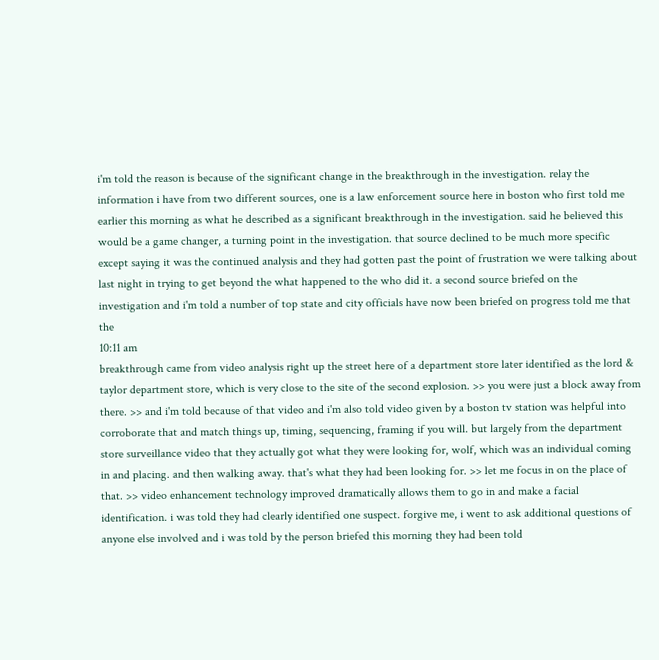i'm told the reason is because of the significant change in the breakthrough in the investigation. relay the information i have from two different sources, one is a law enforcement source here in boston who first told me earlier this morning as what he described as a significant breakthrough in the investigation. said he believed this would be a game changer, a turning point in the investigation. that source declined to be much more specific except saying it was the continued analysis and they had gotten past the point of frustration we were talking about last night in trying to get beyond the what happened to the who did it. a second source briefed on the investigation and i'm told a number of top state and city officials have now been briefed on progress told me that the
10:11 am
breakthrough came from video analysis right up the street here of a department store later identified as the lord & taylor department store, which is very close to the site of the second explosion. >> you were just a block away from there. >> and i'm told because of that video and i'm also told video given by a boston tv station was helpful into corroborate that and match things up, timing, sequencing, framing if you will. but largely from the department store surveillance video that they actually got what they were looking for, wolf, which was an individual coming in and placing. and then walking away. that's what they had been looking for. >> let me focus in on the place of that. >> video enhancement technology improved dramatically allows them to go in and make a facial identification. i was told they had clearly identified one suspect. forgive me, i went to ask additional questions of anyone else involved and i was told by the person briefed this morning they had been told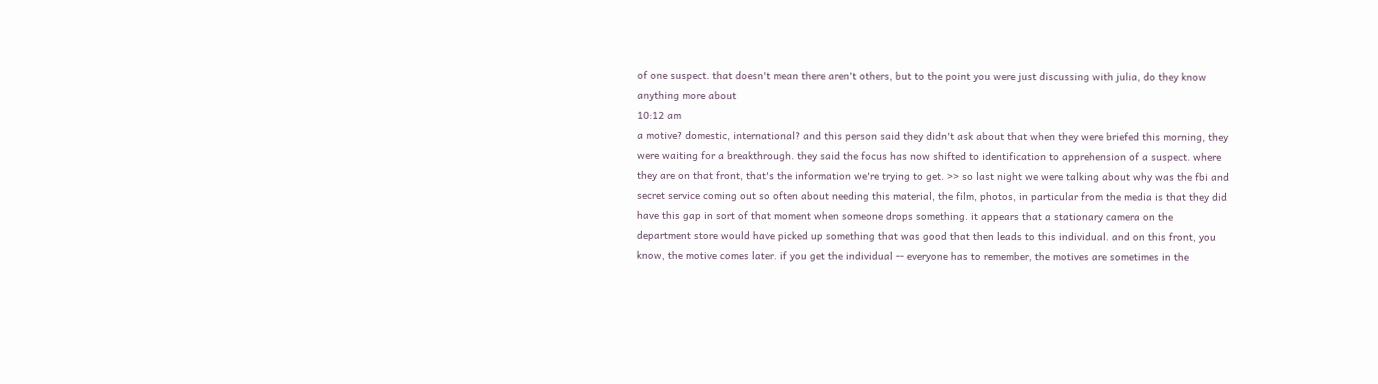of one suspect. that doesn't mean there aren't others, but to the point you were just discussing with julia, do they know anything more about
10:12 am
a motive? domestic, international? and this person said they didn't ask about that when they were briefed this morning, they were waiting for a breakthrough. they said the focus has now shifted to identification to apprehension of a suspect. where they are on that front, that's the information we're trying to get. >> so last night we were talking about why was the fbi and secret service coming out so often about needing this material, the film, photos, in particular from the media is that they did have this gap in sort of that moment when someone drops something. it appears that a stationary camera on the department store would have picked up something that was good that then leads to this individual. and on this front, you know, the motive comes later. if you get the individual -- everyone has to remember, the motives are sometimes in the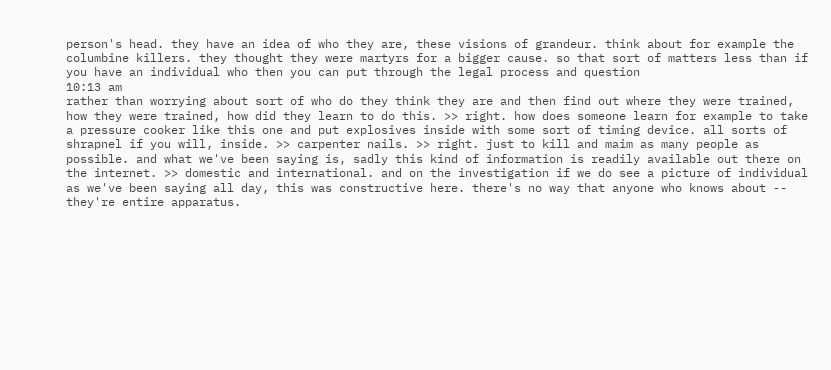person's head. they have an idea of who they are, these visions of grandeur. think about for example the columbine killers. they thought they were martyrs for a bigger cause. so that sort of matters less than if you have an individual who then you can put through the legal process and question
10:13 am
rather than worrying about sort of who do they think they are and then find out where they were trained, how they were trained, how did they learn to do this. >> right. how does someone learn for example to take a pressure cooker like this one and put explosives inside with some sort of timing device. all sorts of shrapnel if you will, inside. >> carpenter nails. >> right. just to kill and maim as many people as possible. and what we've been saying is, sadly this kind of information is readily available out there on the internet. >> domestic and international. and on the investigation if we do see a picture of individual as we've been saying all day, this was constructive here. there's no way that anyone who knows about -- they're entire apparatus.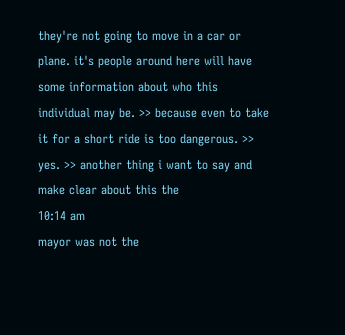they're not going to move in a car or plane. it's people around here will have some information about who this individual may be. >> because even to take it for a short ride is too dangerous. >> yes. >> another thing i want to say and make clear about this the
10:14 am
mayor was not the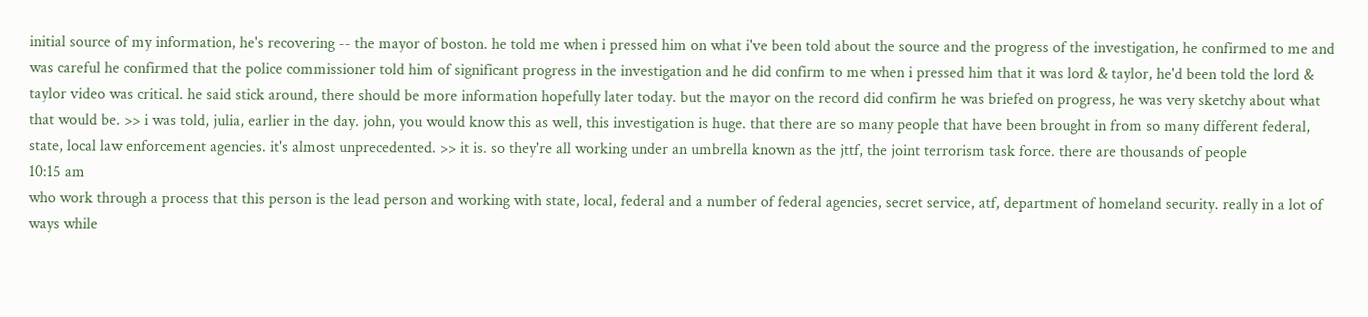initial source of my information, he's recovering -- the mayor of boston. he told me when i pressed him on what i've been told about the source and the progress of the investigation, he confirmed to me and was careful he confirmed that the police commissioner told him of significant progress in the investigation and he did confirm to me when i pressed him that it was lord & taylor, he'd been told the lord & taylor video was critical. he said stick around, there should be more information hopefully later today. but the mayor on the record did confirm he was briefed on progress, he was very sketchy about what that would be. >> i was told, julia, earlier in the day. john, you would know this as well, this investigation is huge. that there are so many people that have been brought in from so many different federal, state, local law enforcement agencies. it's almost unprecedented. >> it is. so they're all working under an umbrella known as the jttf, the joint terrorism task force. there are thousands of people
10:15 am
who work through a process that this person is the lead person and working with state, local, federal and a number of federal agencies, secret service, atf, department of homeland security. really in a lot of ways while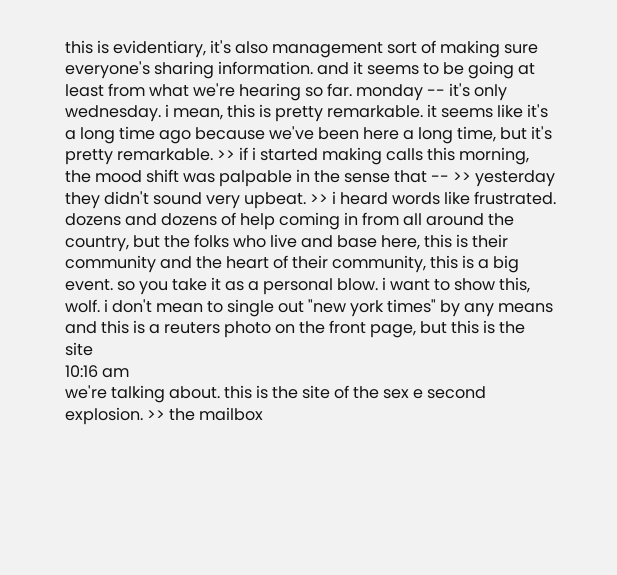this is evidentiary, it's also management sort of making sure everyone's sharing information. and it seems to be going at least from what we're hearing so far. monday -- it's only wednesday. i mean, this is pretty remarkable. it seems like it's a long time ago because we've been here a long time, but it's pretty remarkable. >> if i started making calls this morning, the mood shift was palpable in the sense that -- >> yesterday they didn't sound very upbeat. >> i heard words like frustrated. dozens and dozens of help coming in from all around the country, but the folks who live and base here, this is their community and the heart of their community, this is a big event. so you take it as a personal blow. i want to show this, wolf. i don't mean to single out "new york times" by any means and this is a reuters photo on the front page, but this is the site
10:16 am
we're talking about. this is the site of the sex e second explosion. >> the mailbox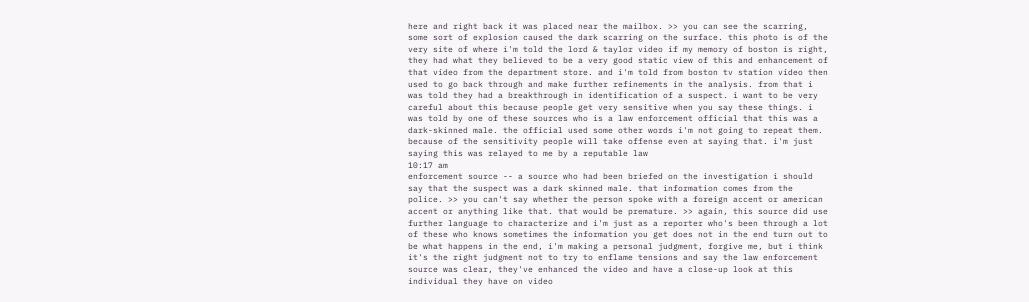here and right back it was placed near the mailbox. >> you can see the scarring, some sort of explosion caused the dark scarring on the surface. this photo is of the very site of where i'm told the lord & taylor video if my memory of boston is right, they had what they believed to be a very good static view of this and enhancement of that video from the department store. and i'm told from boston tv station video then used to go back through and make further refinements in the analysis. from that i was told they had a breakthrough in identification of a suspect. i want to be very careful about this because people get very sensitive when you say these things. i was told by one of these sources who is a law enforcement official that this was a dark-skinned male. the official used some other words i'm not going to repeat them. because of the sensitivity people will take offense even at saying that. i'm just saying this was relayed to me by a reputable law
10:17 am
enforcement source -- a source who had been briefed on the investigation i should say that the suspect was a dark skinned male. that information comes from the police. >> you can't say whether the person spoke with a foreign accent or american accent or anything like that. that would be premature. >> again, this source did use further language to characterize and i'm just as a reporter who's been through a lot of these who knows sometimes the information you get does not in the end turn out to be what happens in the end, i'm making a personal judgment, forgive me, but i think it's the right judgment not to try to enflame tensions and say the law enforcement source was clear, they've enhanced the video and have a close-up look at this individual they have on video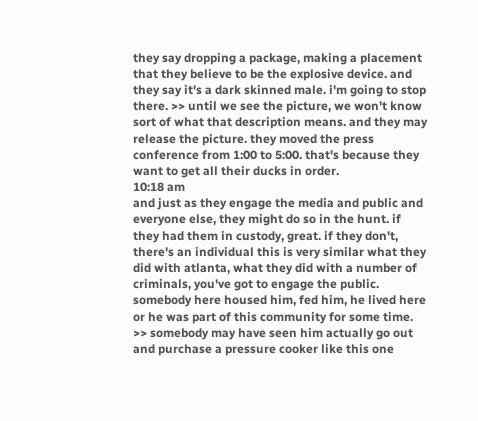they say dropping a package, making a placement that they believe to be the explosive device. and they say it's a dark skinned male. i'm going to stop there. >> until we see the picture, we won't know sort of what that description means. and they may release the picture. they moved the press conference from 1:00 to 5:00. that's because they want to get all their ducks in order.
10:18 am
and just as they engage the media and public and everyone else, they might do so in the hunt. if they had them in custody, great. if they don't, there's an individual this is very similar what they did with atlanta, what they did with a number of criminals, you've got to engage the public. somebody here housed him, fed him, he lived here or he was part of this community for some time. >> somebody may have seen him actually go out and purchase a pressure cooker like this one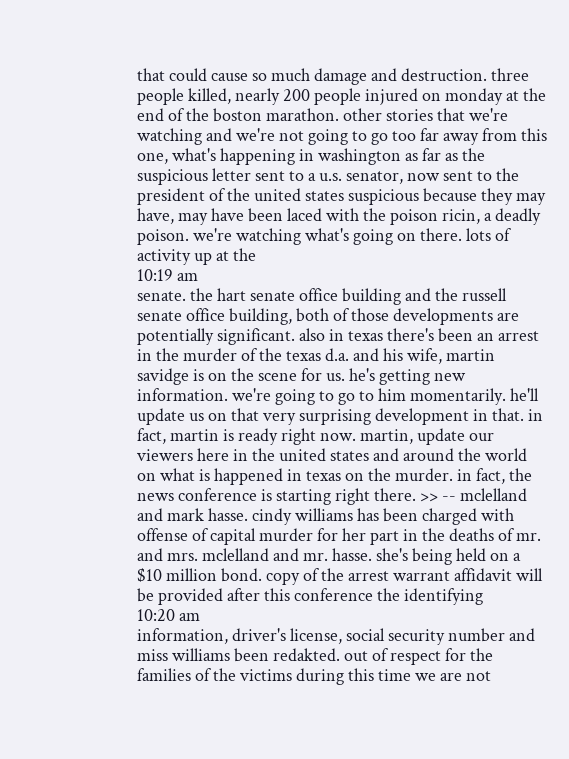that could cause so much damage and destruction. three people killed, nearly 200 people injured on monday at the end of the boston marathon. other stories that we're watching and we're not going to go too far away from this one, what's happening in washington as far as the suspicious letter sent to a u.s. senator, now sent to the president of the united states suspicious because they may have, may have been laced with the poison ricin, a deadly poison. we're watching what's going on there. lots of activity up at the
10:19 am
senate. the hart senate office building and the russell senate office building, both of those developments are potentially significant. also in texas there's been an arrest in the murder of the texas d.a. and his wife, martin savidge is on the scene for us. he's getting new information. we're going to go to him momentarily. he'll update us on that very surprising development in that. in fact, martin is ready right now. martin, update our viewers here in the united states and around the world on what is happened in texas on the murder. in fact, the news conference is starting right there. >> -- mclelland and mark hasse. cindy williams has been charged with offense of capital murder for her part in the deaths of mr. and mrs. mclelland and mr. hasse. she's being held on a $10 million bond. copy of the arrest warrant affidavit will be provided after this conference the identifying
10:20 am
information, driver's license, social security number and miss williams been redakted. out of respect for the families of the victims during this time we are not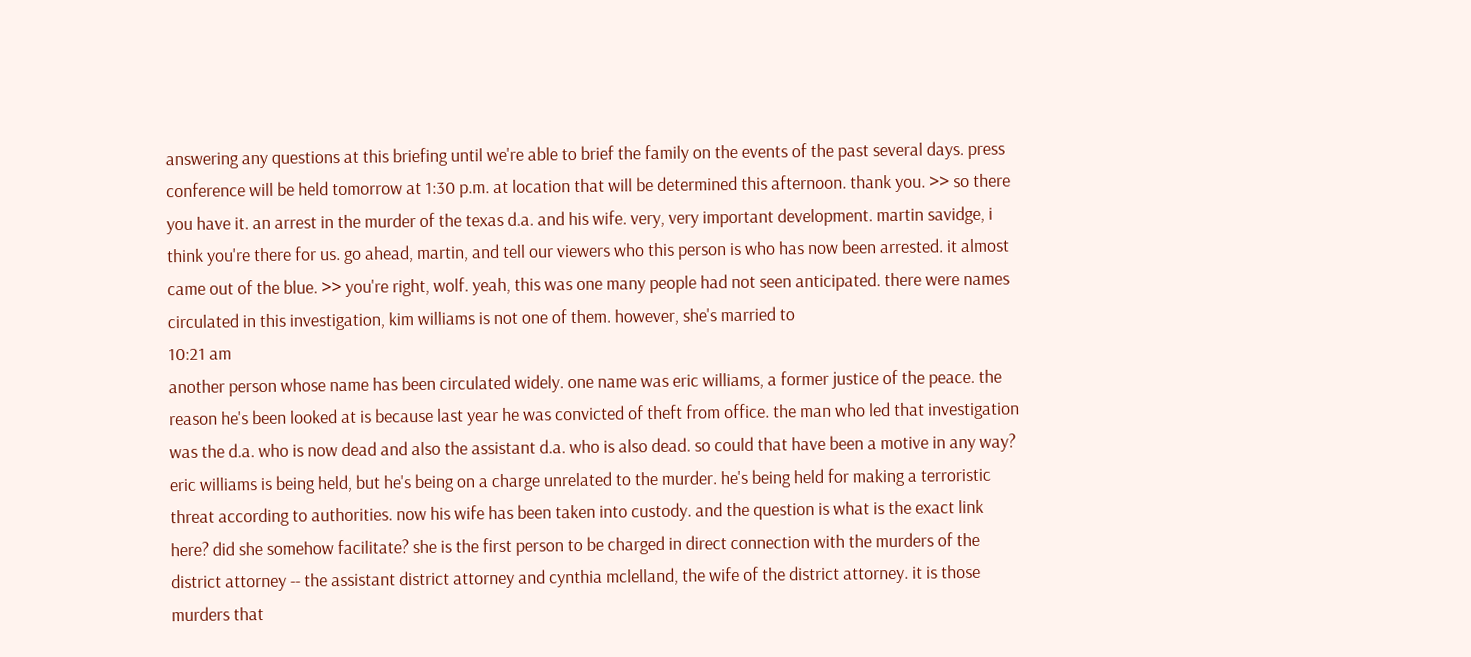answering any questions at this briefing until we're able to brief the family on the events of the past several days. press conference will be held tomorrow at 1:30 p.m. at location that will be determined this afternoon. thank you. >> so there you have it. an arrest in the murder of the texas d.a. and his wife. very, very important development. martin savidge, i think you're there for us. go ahead, martin, and tell our viewers who this person is who has now been arrested. it almost came out of the blue. >> you're right, wolf. yeah, this was one many people had not seen anticipated. there were names circulated in this investigation, kim williams is not one of them. however, she's married to
10:21 am
another person whose name has been circulated widely. one name was eric williams, a former justice of the peace. the reason he's been looked at is because last year he was convicted of theft from office. the man who led that investigation was the d.a. who is now dead and also the assistant d.a. who is also dead. so could that have been a motive in any way? eric williams is being held, but he's being on a charge unrelated to the murder. he's being held for making a terroristic threat according to authorities. now his wife has been taken into custody. and the question is what is the exact link here? did she somehow facilitate? she is the first person to be charged in direct connection with the murders of the district attorney -- the assistant district attorney and cynthia mclelland, the wife of the district attorney. it is those murders that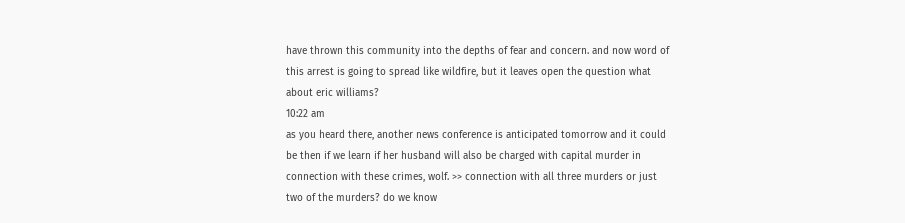have thrown this community into the depths of fear and concern. and now word of this arrest is going to spread like wildfire, but it leaves open the question what about eric williams?
10:22 am
as you heard there, another news conference is anticipated tomorrow and it could be then if we learn if her husband will also be charged with capital murder in connection with these crimes, wolf. >> connection with all three murders or just two of the murders? do we know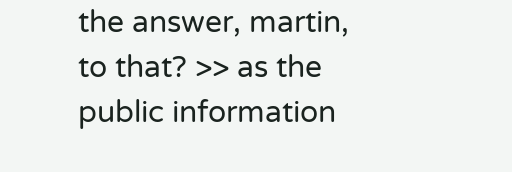the answer, martin, to that? >> as the public information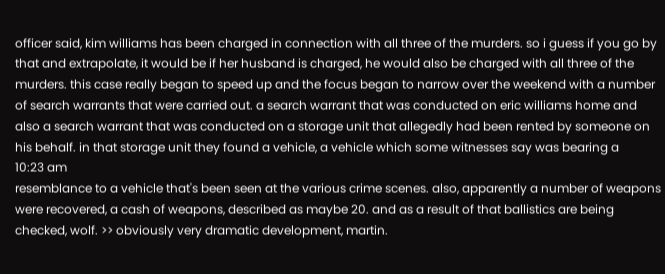officer said, kim williams has been charged in connection with all three of the murders. so i guess if you go by that and extrapolate, it would be if her husband is charged, he would also be charged with all three of the murders. this case really began to speed up and the focus began to narrow over the weekend with a number of search warrants that were carried out. a search warrant that was conducted on eric williams home and also a search warrant that was conducted on a storage unit that allegedly had been rented by someone on his behalf. in that storage unit they found a vehicle, a vehicle which some witnesses say was bearing a
10:23 am
resemblance to a vehicle that's been seen at the various crime scenes. also, apparently a number of weapons were recovered, a cash of weapons, described as maybe 20. and as a result of that ballistics are being checked, wolf. >> obviously very dramatic development, martin.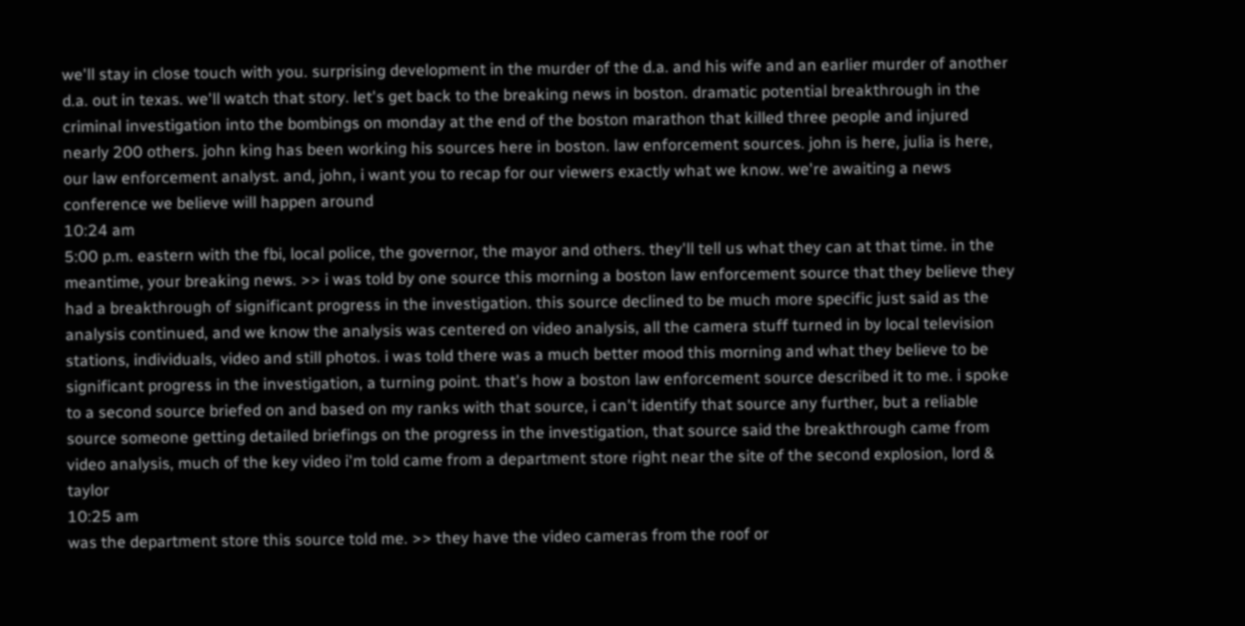we'll stay in close touch with you. surprising development in the murder of the d.a. and his wife and an earlier murder of another d.a. out in texas. we'll watch that story. let's get back to the breaking news in boston. dramatic potential breakthrough in the criminal investigation into the bombings on monday at the end of the boston marathon that killed three people and injured nearly 200 others. john king has been working his sources here in boston. law enforcement sources. john is here, julia is here, our law enforcement analyst. and, john, i want you to recap for our viewers exactly what we know. we're awaiting a news conference we believe will happen around
10:24 am
5:00 p.m. eastern with the fbi, local police, the governor, the mayor and others. they'll tell us what they can at that time. in the meantime, your breaking news. >> i was told by one source this morning a boston law enforcement source that they believe they had a breakthrough of significant progress in the investigation. this source declined to be much more specific just said as the analysis continued, and we know the analysis was centered on video analysis, all the camera stuff turned in by local television stations, individuals, video and still photos. i was told there was a much better mood this morning and what they believe to be significant progress in the investigation, a turning point. that's how a boston law enforcement source described it to me. i spoke to a second source briefed on and based on my ranks with that source, i can't identify that source any further, but a reliable source someone getting detailed briefings on the progress in the investigation, that source said the breakthrough came from video analysis, much of the key video i'm told came from a department store right near the site of the second explosion, lord & taylor
10:25 am
was the department store this source told me. >> they have the video cameras from the roof or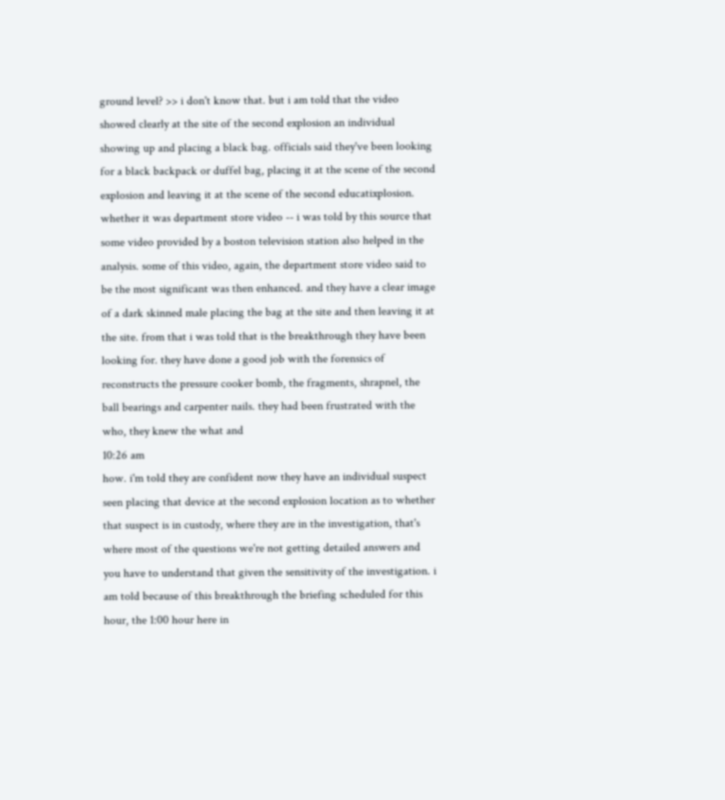ground level? >> i don't know that. but i am told that the video showed clearly at the site of the second explosion an individual showing up and placing a black bag. officials said they've been looking for a black backpack or duffel bag, placing it at the scene of the second explosion and leaving it at the scene of the second educatixplosion. whether it was department store video -- i was told by this source that some video provided by a boston television station also helped in the analysis. some of this video, again, the department store video said to be the most significant was then enhanced. and they have a clear image of a dark skinned male placing the bag at the site and then leaving it at the site. from that i was told that is the breakthrough they have been looking for. they have done a good job with the forensics of reconstructs the pressure cooker bomb, the fragments, shrapnel, the ball bearings and carpenter nails. they had been frustrated with the who, they knew the what and
10:26 am
how. i'm told they are confident now they have an individual suspect seen placing that device at the second explosion location as to whether that suspect is in custody, where they are in the investigation, that's where most of the questions we're not getting detailed answers and you have to understand that given the sensitivity of the investigation. i am told because of this breakthrough the briefing scheduled for this hour, the 1:00 hour here in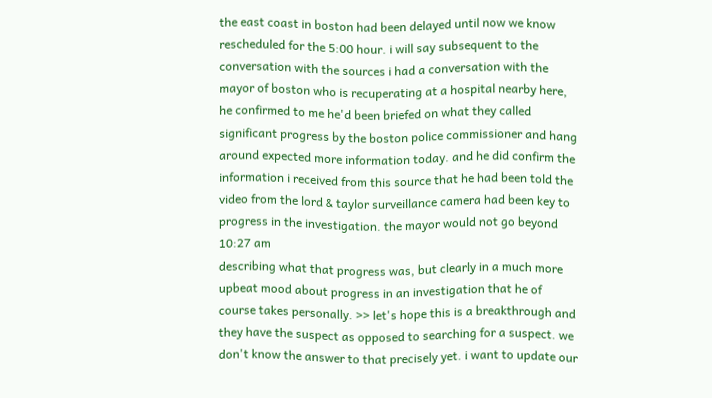the east coast in boston had been delayed until now we know rescheduled for the 5:00 hour. i will say subsequent to the conversation with the sources i had a conversation with the mayor of boston who is recuperating at a hospital nearby here, he confirmed to me he'd been briefed on what they called significant progress by the boston police commissioner and hang around expected more information today. and he did confirm the information i received from this source that he had been told the video from the lord & taylor surveillance camera had been key to progress in the investigation. the mayor would not go beyond
10:27 am
describing what that progress was, but clearly in a much more upbeat mood about progress in an investigation that he of course takes personally. >> let's hope this is a breakthrough and they have the suspect as opposed to searching for a suspect. we don't know the answer to that precisely yet. i want to update our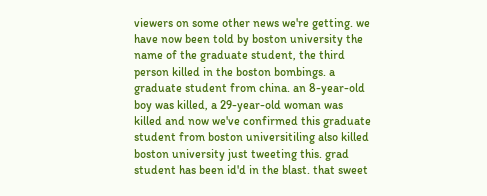viewers on some other news we're getting. we have now been told by boston university the name of the graduate student, the third person killed in the boston bombings. a graduate student from china. an 8-year-old boy was killed, a 29-year-old woman was killed and now we've confirmed this graduate student from boston universitiling also killed boston university just tweeting this. grad student has been id'd in the blast. that sweet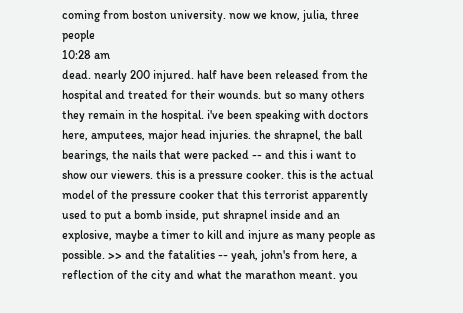coming from boston university. now we know, julia, three people
10:28 am
dead. nearly 200 injured. half have been released from the hospital and treated for their wounds. but so many others they remain in the hospital. i've been speaking with doctors here, amputees, major head injuries. the shrapnel, the ball bearings, the nails that were packed -- and this i want to show our viewers. this is a pressure cooker. this is the actual model of the pressure cooker that this terrorist apparently used to put a bomb inside, put shrapnel inside and an explosive, maybe a timer to kill and injure as many people as possible. >> and the fatalities -- yeah, john's from here, a reflection of the city and what the marathon meant. you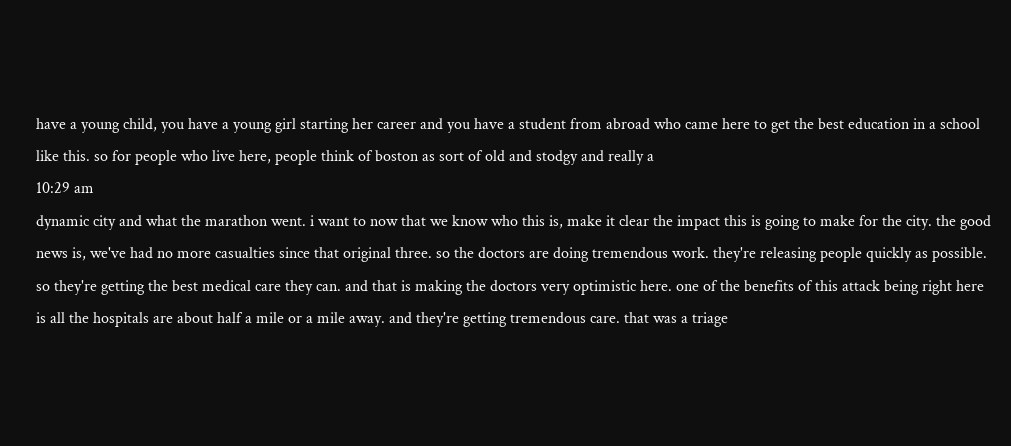have a young child, you have a young girl starting her career and you have a student from abroad who came here to get the best education in a school like this. so for people who live here, people think of boston as sort of old and stodgy and really a
10:29 am
dynamic city and what the marathon went. i want to now that we know who this is, make it clear the impact this is going to make for the city. the good news is, we've had no more casualties since that original three. so the doctors are doing tremendous work. they're releasing people quickly as possible. so they're getting the best medical care they can. and that is making the doctors very optimistic here. one of the benefits of this attack being right here is all the hospitals are about half a mile or a mile away. and they're getting tremendous care. that was a triage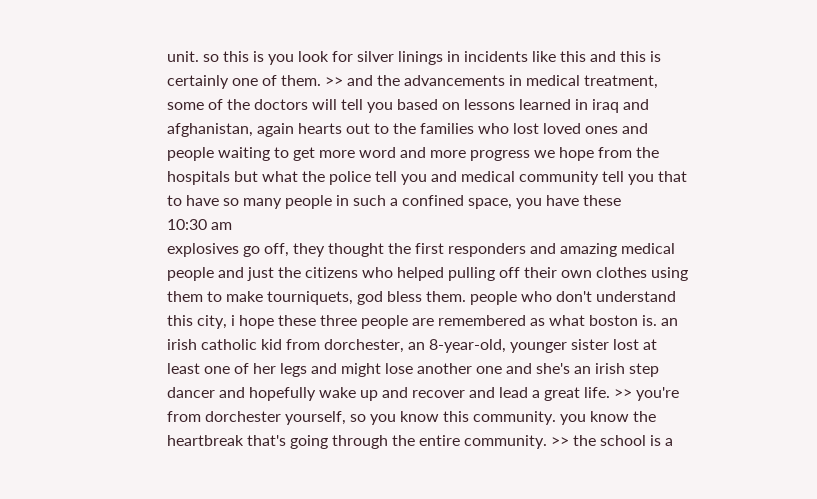unit. so this is you look for silver linings in incidents like this and this is certainly one of them. >> and the advancements in medical treatment, some of the doctors will tell you based on lessons learned in iraq and afghanistan, again hearts out to the families who lost loved ones and people waiting to get more word and more progress we hope from the hospitals but what the police tell you and medical community tell you that to have so many people in such a confined space, you have these
10:30 am
explosives go off, they thought the first responders and amazing medical people and just the citizens who helped pulling off their own clothes using them to make tourniquets, god bless them. people who don't understand this city, i hope these three people are remembered as what boston is. an irish catholic kid from dorchester, an 8-year-old, younger sister lost at least one of her legs and might lose another one and she's an irish step dancer and hopefully wake up and recover and lead a great life. >> you're from dorchester yourself, so you know this community. you know the heartbreak that's going through the entire community. >> the school is a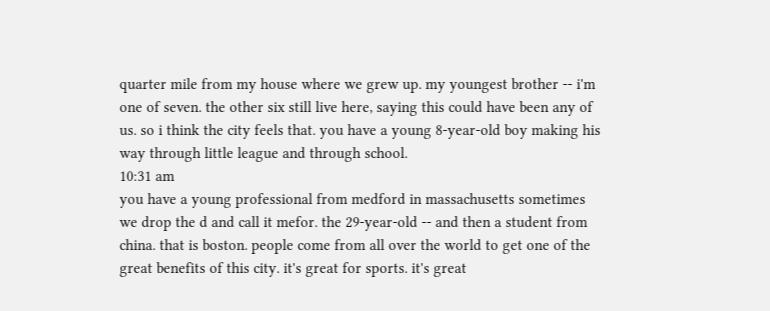quarter mile from my house where we grew up. my youngest brother -- i'm one of seven. the other six still live here, saying this could have been any of us. so i think the city feels that. you have a young 8-year-old boy making his way through little league and through school.
10:31 am
you have a young professional from medford in massachusetts sometimes we drop the d and call it mefor. the 29-year-old -- and then a student from china. that is boston. people come from all over the world to get one of the great benefits of this city. it's great for sports. it's great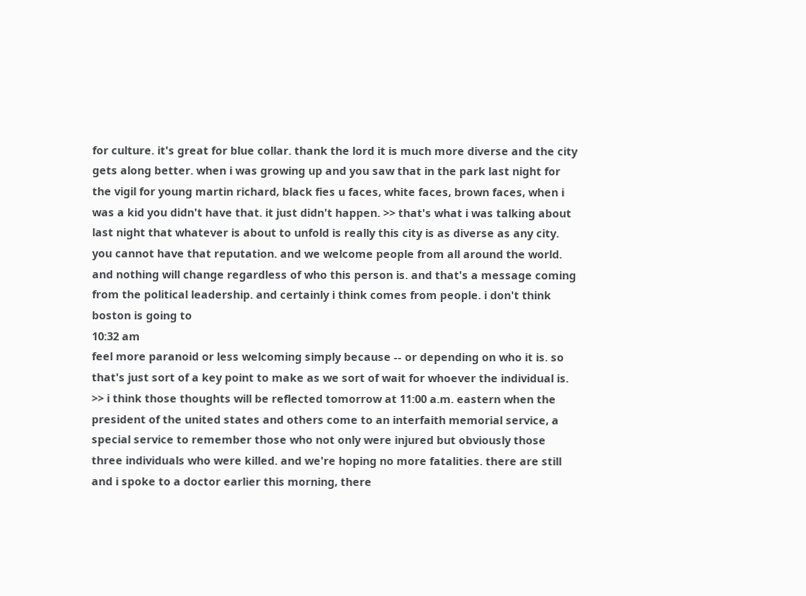for culture. it's great for blue collar. thank the lord it is much more diverse and the city gets along better. when i was growing up and you saw that in the park last night for the vigil for young martin richard, black fies u faces, white faces, brown faces, when i was a kid you didn't have that. it just didn't happen. >> that's what i was talking about last night that whatever is about to unfold is really this city is as diverse as any city. you cannot have that reputation. and we welcome people from all around the world. and nothing will change regardless of who this person is. and that's a message coming from the political leadership. and certainly i think comes from people. i don't think boston is going to
10:32 am
feel more paranoid or less welcoming simply because -- or depending on who it is. so that's just sort of a key point to make as we sort of wait for whoever the individual is. >> i think those thoughts will be reflected tomorrow at 11:00 a.m. eastern when the president of the united states and others come to an interfaith memorial service, a special service to remember those who not only were injured but obviously those three individuals who were killed. and we're hoping no more fatalities. there are still and i spoke to a doctor earlier this morning, there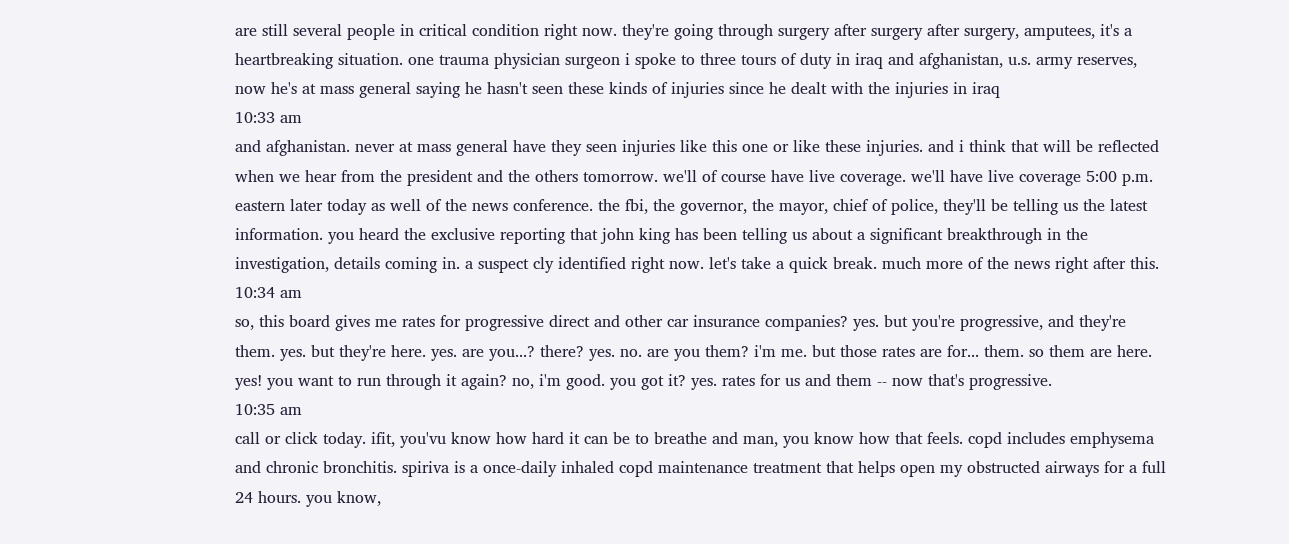are still several people in critical condition right now. they're going through surgery after surgery after surgery, amputees, it's a heartbreaking situation. one trauma physician surgeon i spoke to three tours of duty in iraq and afghanistan, u.s. army reserves, now he's at mass general saying he hasn't seen these kinds of injuries since he dealt with the injuries in iraq
10:33 am
and afghanistan. never at mass general have they seen injuries like this one or like these injuries. and i think that will be reflected when we hear from the president and the others tomorrow. we'll of course have live coverage. we'll have live coverage 5:00 p.m. eastern later today as well of the news conference. the fbi, the governor, the mayor, chief of police, they'll be telling us the latest information. you heard the exclusive reporting that john king has been telling us about a significant breakthrough in the investigation, details coming in. a suspect cly identified right now. let's take a quick break. much more of the news right after this.
10:34 am
so, this board gives me rates for progressive direct and other car insurance companies? yes. but you're progressive, and they're them. yes. but they're here. yes. are you...? there? yes. no. are you them? i'm me. but those rates are for... them. so them are here. yes! you want to run through it again? no, i'm good. you got it? yes. rates for us and them -- now that's progressive.
10:35 am
call or click today. ifit, you'vu know how hard it can be to breathe and man, you know how that feels. copd includes emphysema and chronic bronchitis. spiriva is a once-daily inhaled copd maintenance treatment that helps open my obstructed airways for a full 24 hours. you know,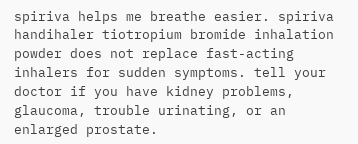spiriva helps me breathe easier. spiriva handihaler tiotropium bromide inhalation powder does not replace fast-acting inhalers for sudden symptoms. tell your doctor if you have kidney problems, glaucoma, trouble urinating, or an enlarged prostate.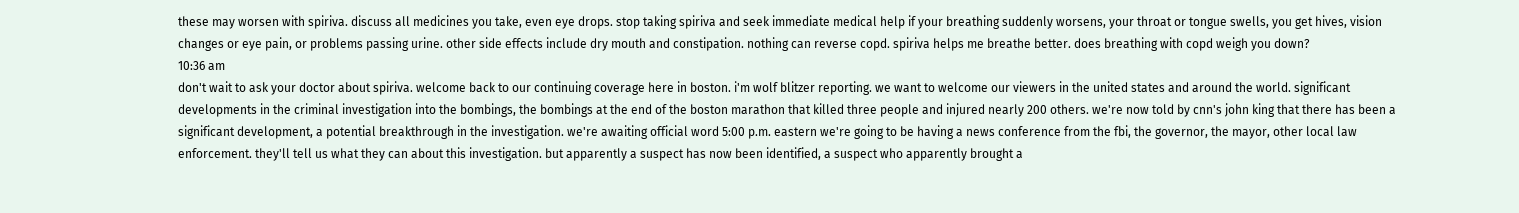these may worsen with spiriva. discuss all medicines you take, even eye drops. stop taking spiriva and seek immediate medical help if your breathing suddenly worsens, your throat or tongue swells, you get hives, vision changes or eye pain, or problems passing urine. other side effects include dry mouth and constipation. nothing can reverse copd. spiriva helps me breathe better. does breathing with copd weigh you down?
10:36 am
don't wait to ask your doctor about spiriva. welcome back to our continuing coverage here in boston. i'm wolf blitzer reporting. we want to welcome our viewers in the united states and around the world. significant developments in the criminal investigation into the bombings, the bombings at the end of the boston marathon that killed three people and injured nearly 200 others. we're now told by cnn's john king that there has been a significant development, a potential breakthrough in the investigation. we're awaiting official word 5:00 p.m. eastern we're going to be having a news conference from the fbi, the governor, the mayor, other local law enforcement. they'll tell us what they can about this investigation. but apparently a suspect has now been identified, a suspect who apparently brought a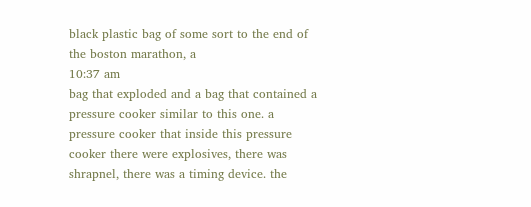black plastic bag of some sort to the end of the boston marathon, a
10:37 am
bag that exploded and a bag that contained a pressure cooker similar to this one. a pressure cooker that inside this pressure cooker there were explosives, there was shrapnel, there was a timing device. the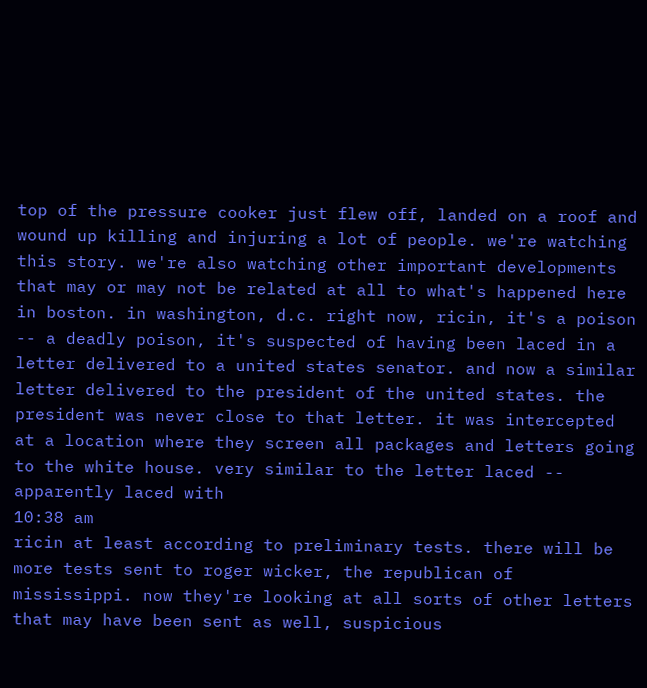top of the pressure cooker just flew off, landed on a roof and wound up killing and injuring a lot of people. we're watching this story. we're also watching other important developments that may or may not be related at all to what's happened here in boston. in washington, d.c. right now, ricin, it's a poison -- a deadly poison, it's suspected of having been laced in a letter delivered to a united states senator. and now a similar letter delivered to the president of the united states. the president was never close to that letter. it was intercepted at a location where they screen all packages and letters going to the white house. very similar to the letter laced -- apparently laced with
10:38 am
ricin at least according to preliminary tests. there will be more tests sent to roger wicker, the republican of mississippi. now they're looking at all sorts of other letters that may have been sent as well, suspicious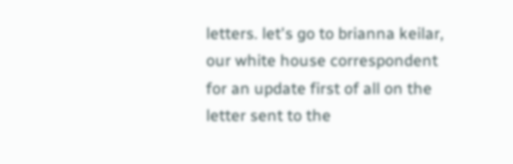letters. let's go to brianna keilar, our white house correspondent for an update first of all on the letter sent to the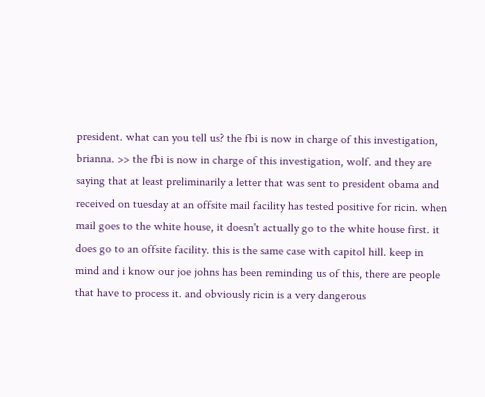president. what can you tell us? the fbi is now in charge of this investigation, brianna. >> the fbi is now in charge of this investigation, wolf. and they are saying that at least preliminarily a letter that was sent to president obama and received on tuesday at an offsite mail facility has tested positive for ricin. when mail goes to the white house, it doesn't actually go to the white house first. it does go to an offsite facility. this is the same case with capitol hill. keep in mind and i know our joe johns has been reminding us of this, there are people that have to process it. and obviously ricin is a very dangerous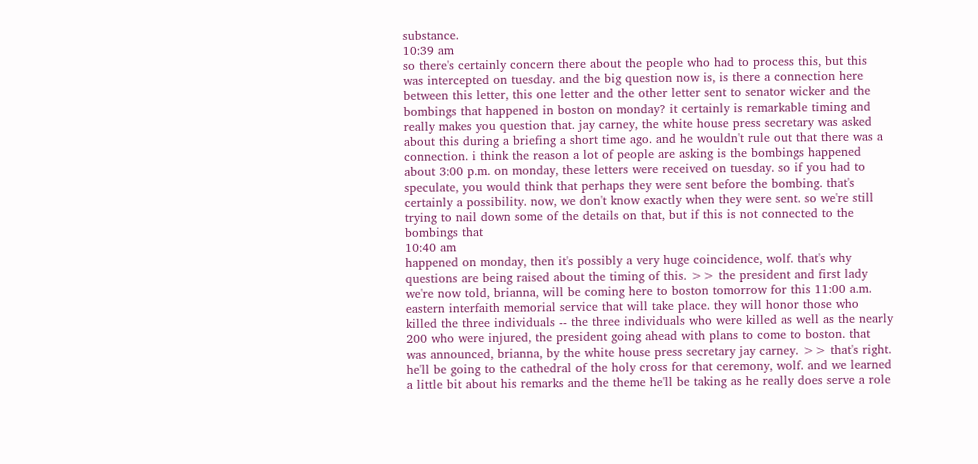substance.
10:39 am
so there's certainly concern there about the people who had to process this, but this was intercepted on tuesday. and the big question now is, is there a connection here between this letter, this one letter and the other letter sent to senator wicker and the bombings that happened in boston on monday? it certainly is remarkable timing and really makes you question that. jay carney, the white house press secretary was asked about this during a briefing a short time ago. and he wouldn't rule out that there was a connection. i think the reason a lot of people are asking is the bombings happened about 3:00 p.m. on monday, these letters were received on tuesday. so if you had to speculate, you would think that perhaps they were sent before the bombing. that's certainly a possibility. now, we don't know exactly when they were sent. so we're still trying to nail down some of the details on that, but if this is not connected to the bombings that
10:40 am
happened on monday, then it's possibly a very huge coincidence, wolf. that's why questions are being raised about the timing of this. >> the president and first lady we're now told, brianna, will be coming here to boston tomorrow for this 11:00 a.m. eastern interfaith memorial service that will take place. they will honor those who killed the three individuals -- the three individuals who were killed as well as the nearly 200 who were injured, the president going ahead with plans to come to boston. that was announced, brianna, by the white house press secretary jay carney. >> that's right. he'll be going to the cathedral of the holy cross for that ceremony, wolf. and we learned a little bit about his remarks and the theme he'll be taking as he really does serve a role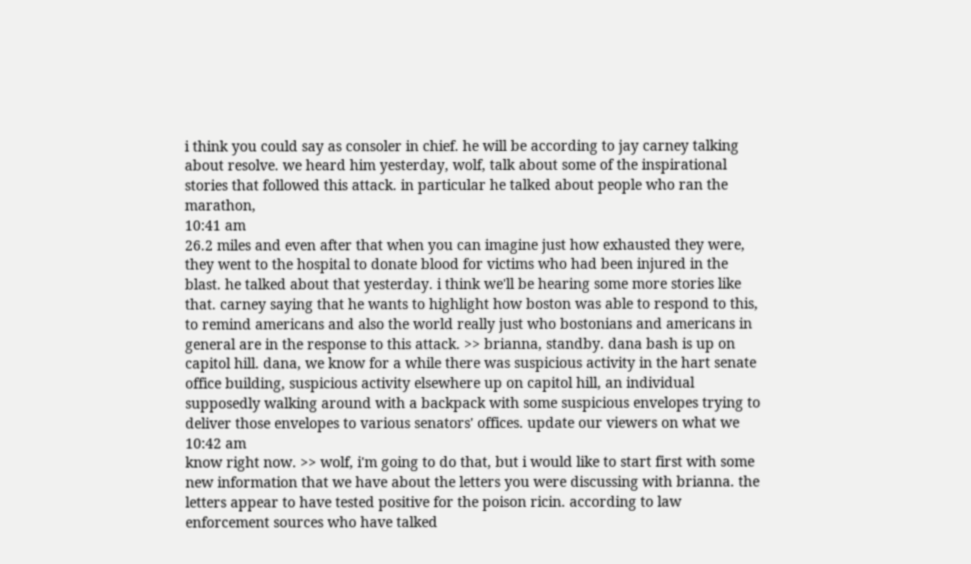i think you could say as consoler in chief. he will be according to jay carney talking about resolve. we heard him yesterday, wolf, talk about some of the inspirational stories that followed this attack. in particular he talked about people who ran the marathon,
10:41 am
26.2 miles and even after that when you can imagine just how exhausted they were, they went to the hospital to donate blood for victims who had been injured in the blast. he talked about that yesterday. i think we'll be hearing some more stories like that. carney saying that he wants to highlight how boston was able to respond to this, to remind americans and also the world really just who bostonians and americans in general are in the response to this attack. >> brianna, standby. dana bash is up on capitol hill. dana, we know for a while there was suspicious activity in the hart senate office building, suspicious activity elsewhere up on capitol hill, an individual supposedly walking around with a backpack with some suspicious envelopes trying to deliver those envelopes to various senators' offices. update our viewers on what we
10:42 am
know right now. >> wolf, i'm going to do that, but i would like to start first with some new information that we have about the letters you were discussing with brianna. the letters appear to have tested positive for the poison ricin. according to law enforcement sources who have talked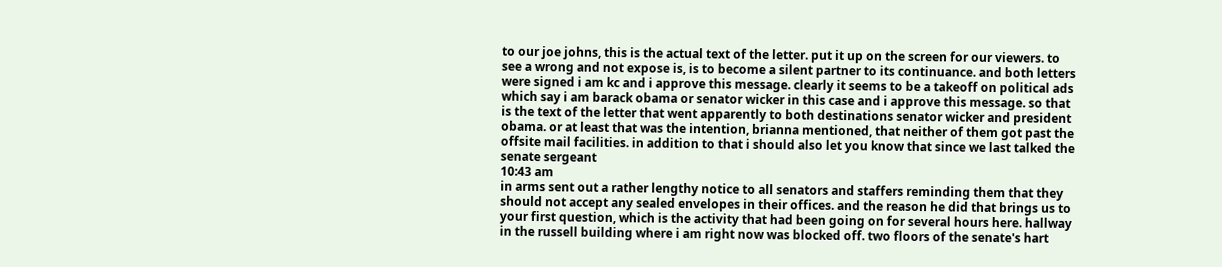to our joe johns, this is the actual text of the letter. put it up on the screen for our viewers. to see a wrong and not expose is, is to become a silent partner to its continuance. and both letters were signed i am kc and i approve this message. clearly it seems to be a takeoff on political ads which say i am barack obama or senator wicker in this case and i approve this message. so that is the text of the letter that went apparently to both destinations senator wicker and president obama. or at least that was the intention, brianna mentioned, that neither of them got past the offsite mail facilities. in addition to that i should also let you know that since we last talked the senate sergeant
10:43 am
in arms sent out a rather lengthy notice to all senators and staffers reminding them that they should not accept any sealed envelopes in their offices. and the reason he did that brings us to your first question, which is the activity that had been going on for several hours here. hallway in the russell building where i am right now was blocked off. two floors of the senate's hart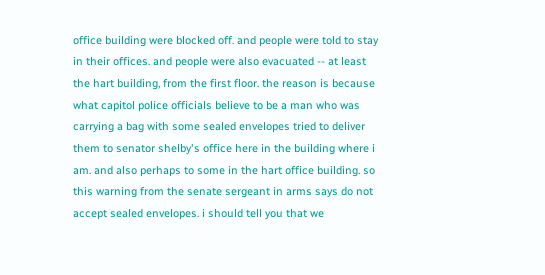office building were blocked off. and people were told to stay in their offices. and people were also evacuated -- at least the hart building, from the first floor. the reason is because what capitol police officials believe to be a man who was carrying a bag with some sealed envelopes tried to deliver them to senator shelby's office here in the building where i am. and also perhaps to some in the hart office building. so this warning from the senate sergeant in arms says do not accept sealed envelopes. i should tell you that we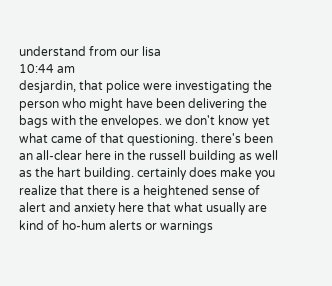understand from our lisa
10:44 am
desjardin, that police were investigating the person who might have been delivering the bags with the envelopes. we don't know yet what came of that questioning. there's been an all-clear here in the russell building as well as the hart building. certainly does make you realize that there is a heightened sense of alert and anxiety here that what usually are kind of ho-hum alerts or warnings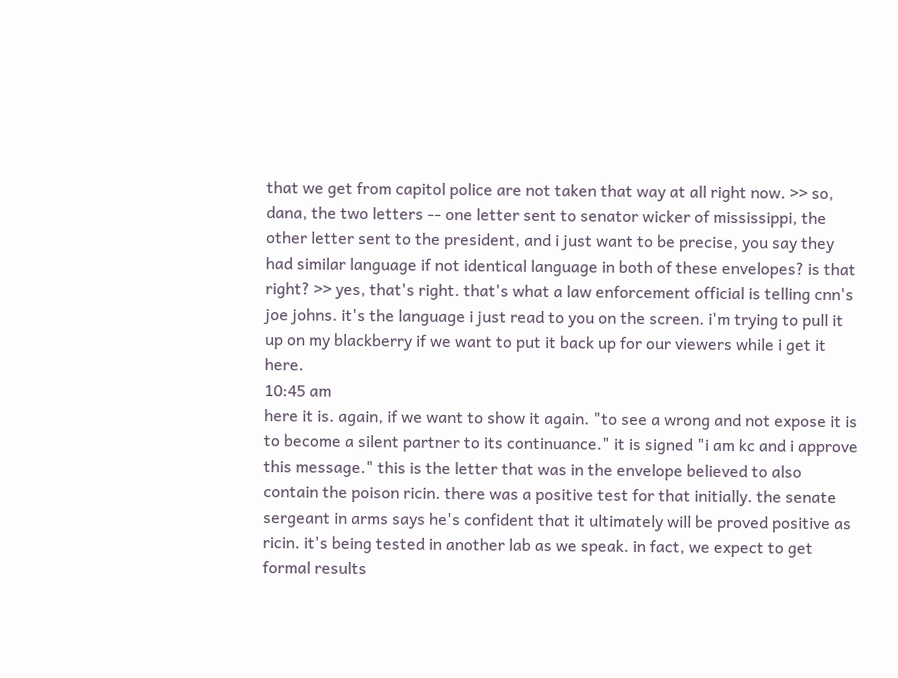that we get from capitol police are not taken that way at all right now. >> so, dana, the two letters -- one letter sent to senator wicker of mississippi, the other letter sent to the president, and i just want to be precise, you say they had similar language if not identical language in both of these envelopes? is that right? >> yes, that's right. that's what a law enforcement official is telling cnn's joe johns. it's the language i just read to you on the screen. i'm trying to pull it up on my blackberry if we want to put it back up for our viewers while i get it here.
10:45 am
here it is. again, if we want to show it again. "to see a wrong and not expose it is to become a silent partner to its continuance." it is signed "i am kc and i approve this message." this is the letter that was in the envelope believed to also contain the poison ricin. there was a positive test for that initially. the senate sergeant in arms says he's confident that it ultimately will be proved positive as ricin. it's being tested in another lab as we speak. in fact, we expect to get formal results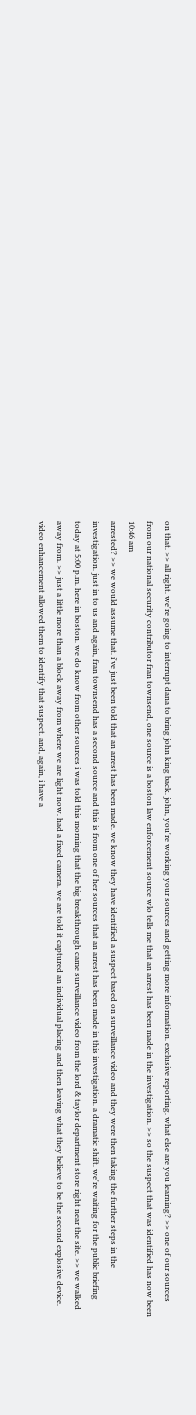on that. >> all right. we're going to interrupt dana to bring john king back. john, you're working your sources and getting more information. exclusive reporting. what else are you learning? >> one of our sources from our national security contributor fran townsend, one source is a boston law enforcement source wlo tells me that an arrest has been made in the investigation. >> so the suspect that was identified has now been
10:46 am
arrested? >> we would assume that. i've just been told that an arrest has been made. we know they have identified a suspect based on surveillance video and they were then taking the further steps in the investigation. just in to us and again, fran townsend has a second source and this is from one of her sources that an arrest has been made in this investigation. a dramatic shift. we're waiting for the public briefing today at 5:00 p.m. here in boston. we do know from other sources i was told this morning that the big breakthrough came surveillance video from the lord & taylor department store right near the site. >> we walked away from. >> just a little more than a block away from where we are light now. had a fixed camera. we are told it captured an individual placing and then leaving what they believe to be the second explosive device. video enhancement allowed them to identify that suspect. and, again, i have a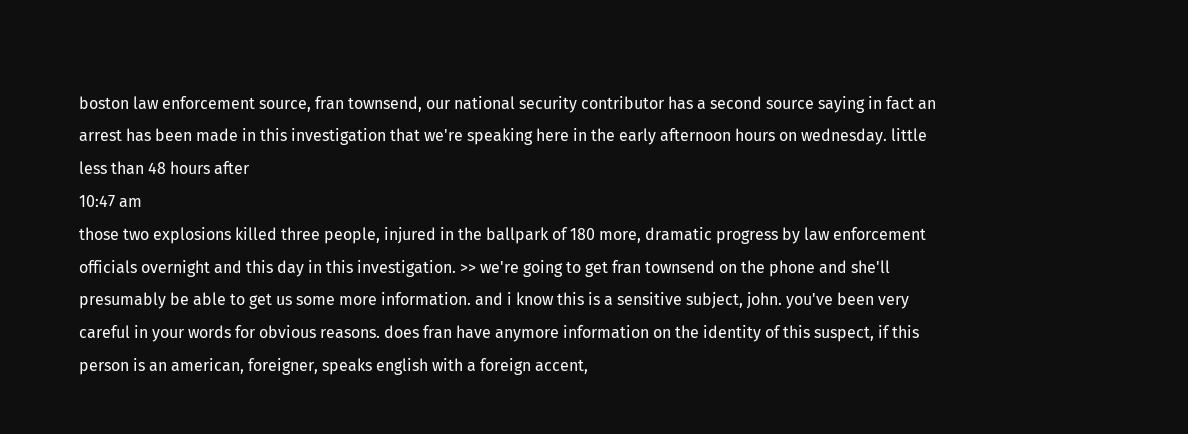boston law enforcement source, fran townsend, our national security contributor has a second source saying in fact an arrest has been made in this investigation that we're speaking here in the early afternoon hours on wednesday. little less than 48 hours after
10:47 am
those two explosions killed three people, injured in the ballpark of 180 more, dramatic progress by law enforcement officials overnight and this day in this investigation. >> we're going to get fran townsend on the phone and she'll presumably be able to get us some more information. and i know this is a sensitive subject, john. you've been very careful in your words for obvious reasons. does fran have anymore information on the identity of this suspect, if this person is an american, foreigner, speaks english with a foreign accent,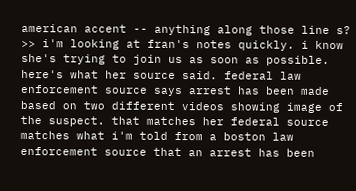american accent -- anything along those line s? >> i'm looking at fran's notes quickly. i know she's trying to join us as soon as possible. here's what her source said. federal law enforcement source says arrest has been made based on two different videos showing image of the suspect. that matches her federal source matches what i'm told from a boston law enforcement source that an arrest has been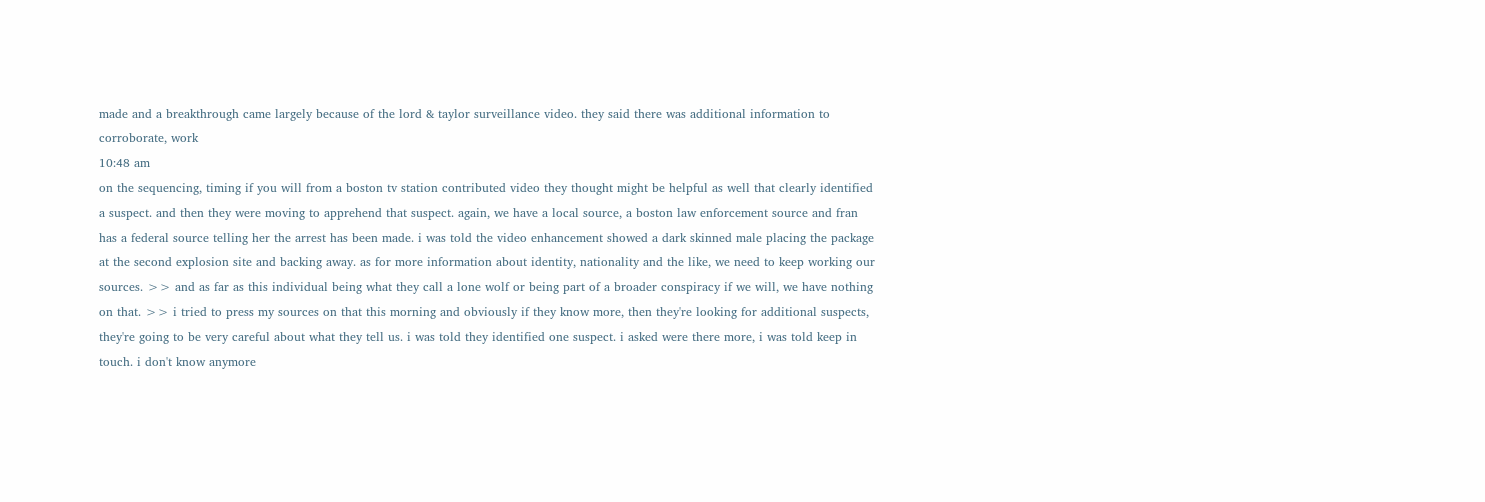made and a breakthrough came largely because of the lord & taylor surveillance video. they said there was additional information to corroborate, work
10:48 am
on the sequencing, timing if you will from a boston tv station contributed video they thought might be helpful as well that clearly identified a suspect. and then they were moving to apprehend that suspect. again, we have a local source, a boston law enforcement source and fran has a federal source telling her the arrest has been made. i was told the video enhancement showed a dark skinned male placing the package at the second explosion site and backing away. as for more information about identity, nationality and the like, we need to keep working our sources. >> and as far as this individual being what they call a lone wolf or being part of a broader conspiracy if we will, we have nothing on that. >> i tried to press my sources on that this morning and obviously if they know more, then they're looking for additional suspects, they're going to be very careful about what they tell us. i was told they identified one suspect. i asked were there more, i was told keep in touch. i don't know anymore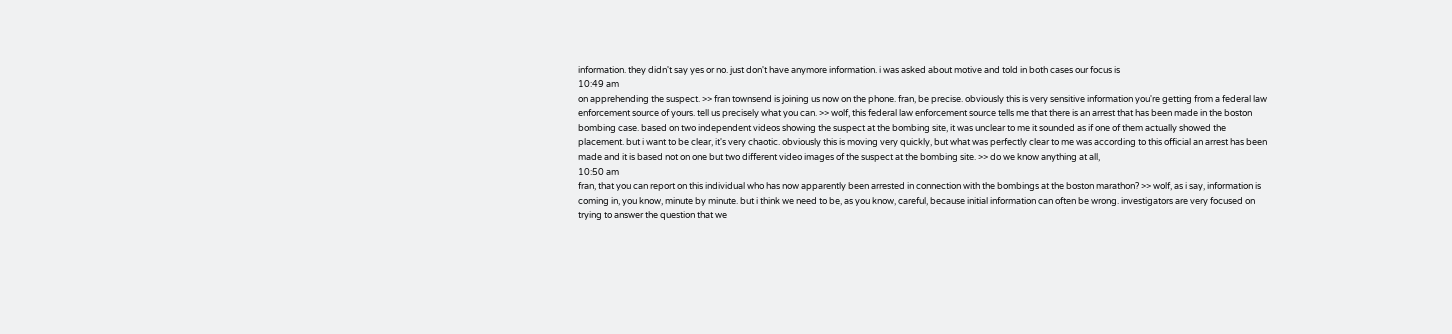information. they didn't say yes or no. just don't have anymore information. i was asked about motive and told in both cases our focus is
10:49 am
on apprehending the suspect. >> fran townsend is joining us now on the phone. fran, be precise. obviously this is very sensitive information you're getting from a federal law enforcement source of yours. tell us precisely what you can. >> wolf, this federal law enforcement source tells me that there is an arrest that has been made in the boston bombing case. based on two independent videos showing the suspect at the bombing site, it was unclear to me it sounded as if one of them actually showed the placement. but i want to be clear, it's very chaotic. obviously this is moving very quickly, but what was perfectly clear to me was according to this official an arrest has been made and it is based not on one but two different video images of the suspect at the bombing site. >> do we know anything at all,
10:50 am
fran, that you can report on this individual who has now apparently been arrested in connection with the bombings at the boston marathon? >> wolf, as i say, information is coming in, you know, minute by minute. but i think we need to be, as you know, careful, because initial information can often be wrong. investigators are very focused on trying to answer the question that we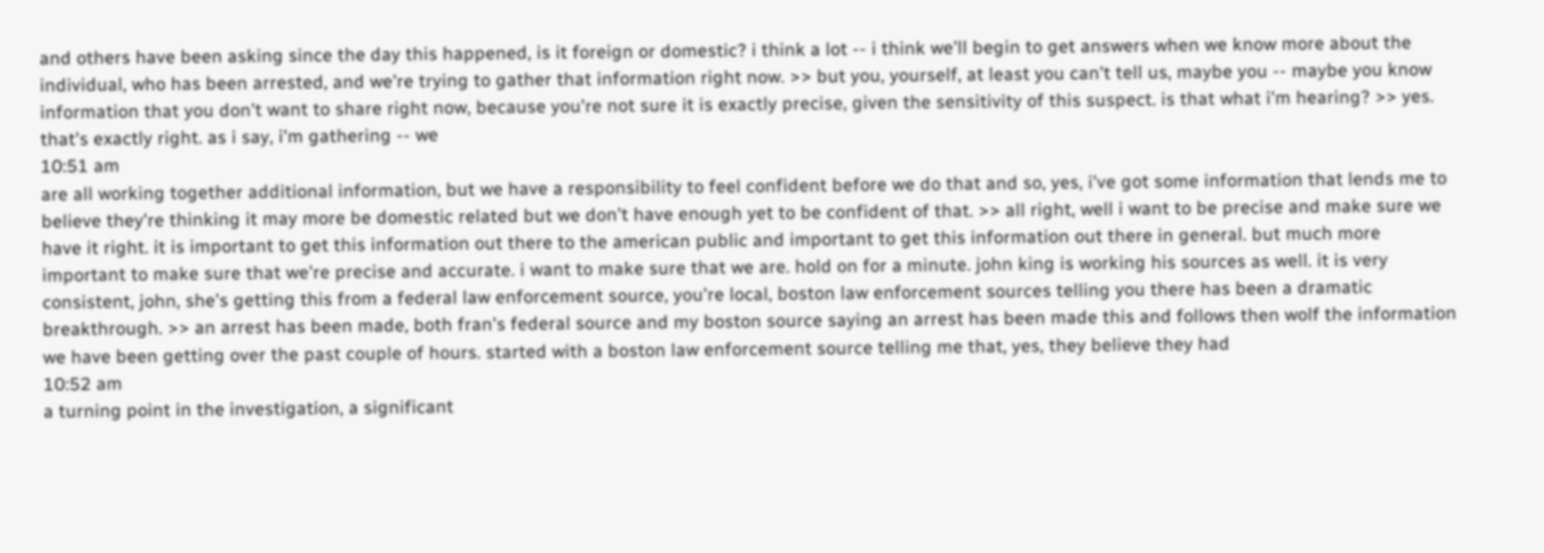and others have been asking since the day this happened, is it foreign or domestic? i think a lot -- i think we'll begin to get answers when we know more about the individual, who has been arrested, and we're trying to gather that information right now. >> but you, yourself, at least you can't tell us, maybe you -- maybe you know information that you don't want to share right now, because you're not sure it is exactly precise, given the sensitivity of this suspect. is that what i'm hearing? >> yes. that's exactly right. as i say, i'm gathering -- we
10:51 am
are all working together additional information, but we have a responsibility to feel confident before we do that and so, yes, i've got some information that lends me to believe they're thinking it may more be domestic related but we don't have enough yet to be confident of that. >> all right, well i want to be precise and make sure we have it right. it is important to get this information out there to the american public and important to get this information out there in general. but much more important to make sure that we're precise and accurate. i want to make sure that we are. hold on for a minute. john king is working his sources as well. it is very consistent, john, she's getting this from a federal law enforcement source, you're local, boston law enforcement sources telling you there has been a dramatic breakthrough. >> an arrest has been made, both fran's federal source and my boston source saying an arrest has been made this and follows then wolf the information we have been getting over the past couple of hours. started with a boston law enforcement source telling me that, yes, they believe they had
10:52 am
a turning point in the investigation, a significant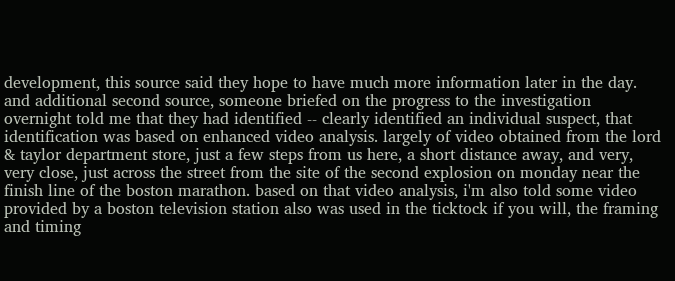development, this source said they hope to have much more information later in the day. and additional second source, someone briefed on the progress to the investigation overnight told me that they had identified -- clearly identified an individual suspect, that identification was based on enhanced video analysis. largely of video obtained from the lord & taylor department store, just a few steps from us here, a short distance away, and very, very close, just across the street from the site of the second explosion on monday near the finish line of the boston marathon. based on that video analysis, i'm also told some video provided by a boston television station also was used in the ticktock if you will, the framing and timing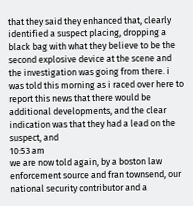that they said they enhanced that, clearly identified a suspect placing, dropping a black bag with what they believe to be the second explosive device at the scene and the investigation was going from there. i was told this morning as i raced over here to report this news that there would be additional developments, and the clear indication was that they had a lead on the suspect, and
10:53 am
we are now told again, by a boston law enforcement source and fran townsend, our national security contributor and a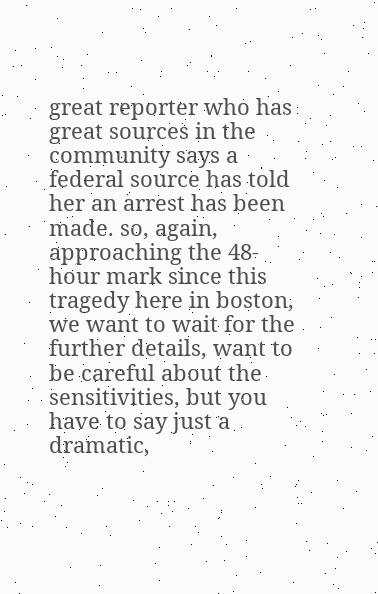great reporter who has great sources in the community says a federal source has told her an arrest has been made. so, again, approaching the 48-hour mark since this tragedy here in boston, we want to wait for the further details, want to be careful about the sensitivities, but you have to say just a dramatic,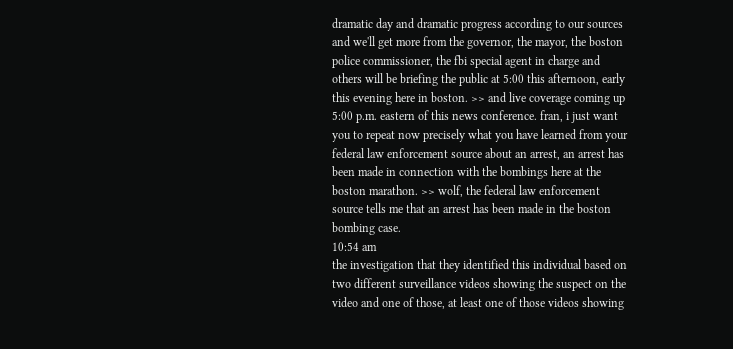dramatic day and dramatic progress according to our sources and we'll get more from the governor, the mayor, the boston police commissioner, the fbi special agent in charge and others will be briefing the public at 5:00 this afternoon, early this evening here in boston. >> and live coverage coming up 5:00 p.m. eastern of this news conference. fran, i just want you to repeat now precisely what you have learned from your federal law enforcement source about an arrest, an arrest has been made in connection with the bombings here at the boston marathon. >> wolf, the federal law enforcement source tells me that an arrest has been made in the boston bombing case.
10:54 am
the investigation that they identified this individual based on two different surveillance videos showing the suspect on the video and one of those, at least one of those videos showing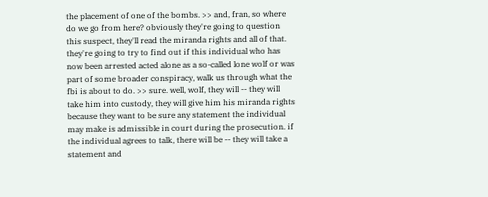the placement of one of the bombs. >> and, fran, so where do we go from here? obviously they're going to question this suspect, they'll read the miranda rights and all of that. they're going to try to find out if this individual who has now been arrested acted alone as a so-called lone wolf or was part of some broader conspiracy, walk us through what the fbi is about to do. >> sure. well, wolf, they will -- they will take him into custody, they will give him his miranda rights because they want to be sure any statement the individual may make is admissible in court during the prosecution. if the individual agrees to talk, there will be -- they will take a statement and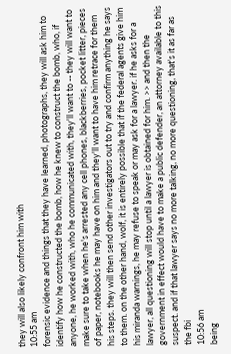they will also likely confront him with
10:55 am
forensic evidence and things that they have learned, photographs, they will ask him to identify how he constructed the bomb, how he knew to construct the bomb, who, if anyone, he worked with, who he communicated with, they'll want to -- they will want to make sure to take when he's arrested any cell phones, blackberries, pocket litter, pieces of paper, notebooks he may have on him and they'll want to have him retrace for them his steps. they will then send other investigators out to try and confirm anything he says to them. on the other hand, wolf, it is entirely possible that if the federal agents give him his miranda warnings, he may refuse to speak or may ask for a lawyer. if he asks for a lawyer, all questioning will stop until a lawyer is obtained for him. >> and then the government in effect would have to make a public defender, an attorney available to this suspect. and if that lawyer says no more talking, no more questioning, that's it as far as the fbi
10:56 am
being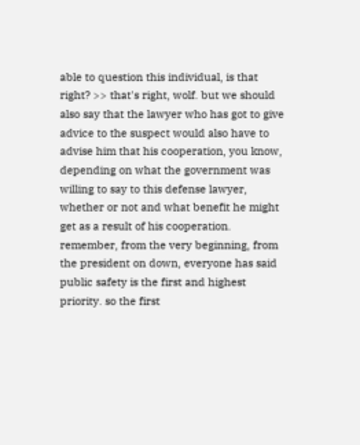able to question this individual, is that right? >> that's right, wolf. but we should also say that the lawyer who has got to give advice to the suspect would also have to advise him that his cooperation, you know, depending on what the government was willing to say to this defense lawyer, whether or not and what benefit he might get as a result of his cooperation. remember, from the very beginning, from the president on down, everyone has said public safety is the first and highest priority. so the first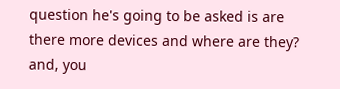question he's going to be asked is are there more devices and where are they? and, you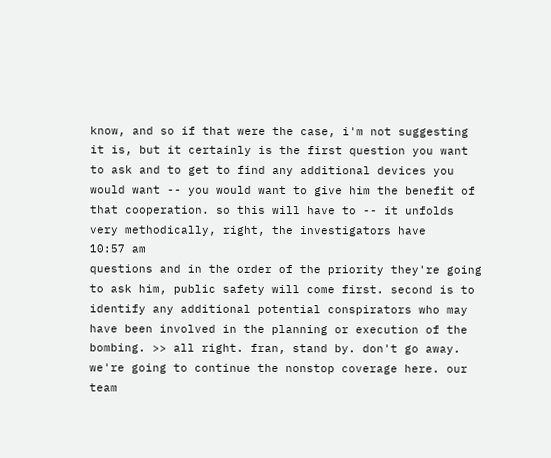know, and so if that were the case, i'm not suggesting it is, but it certainly is the first question you want to ask and to get to find any additional devices you would want -- you would want to give him the benefit of that cooperation. so this will have to -- it unfolds very methodically, right, the investigators have
10:57 am
questions and in the order of the priority they're going to ask him, public safety will come first. second is to identify any additional potential conspirators who may have been involved in the planning or execution of the bombing. >> all right. fran, stand by. don't go away. we're going to continue the nonstop coverage here. our team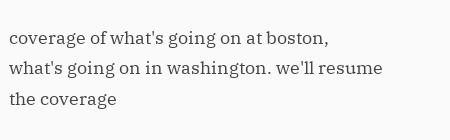coverage of what's going on at boston, what's going on in washington. we'll resume the coverage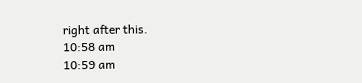right after this.
10:58 am
10:59 am